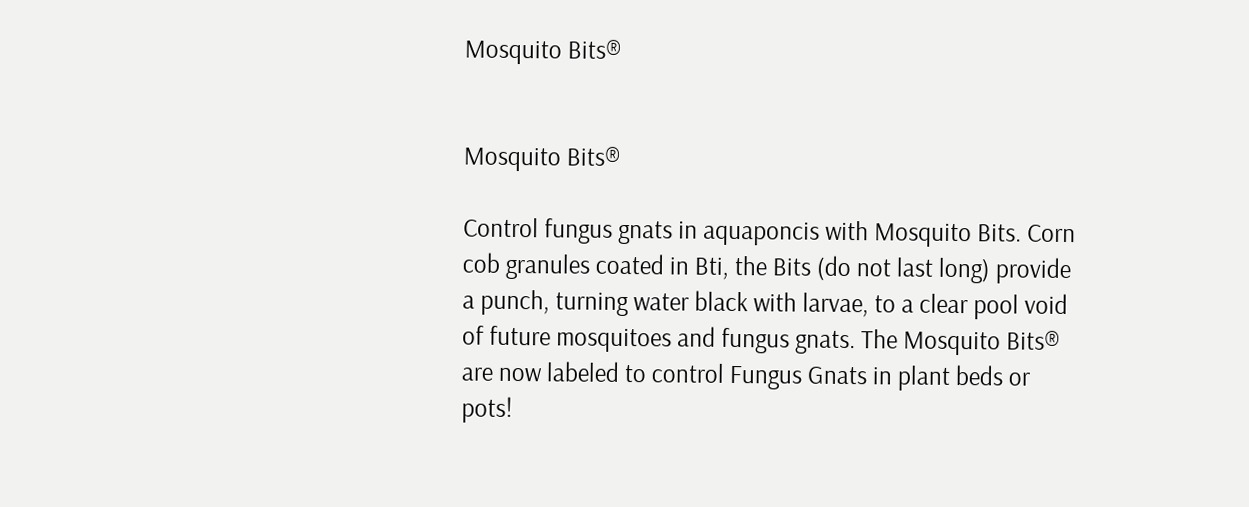Mosquito Bits®


Mosquito Bits®

Control fungus gnats in aquaponcis with Mosquito Bits. Corn cob granules coated in Bti, the Bits (do not last long) provide a punch, turning water black with larvae, to a clear pool void of future mosquitoes and fungus gnats. The Mosquito Bits® are now labeled to control Fungus Gnats in plant beds or pots!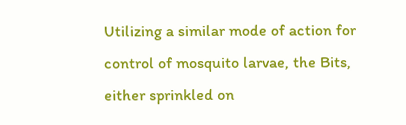Utilizing a similar mode of action for control of mosquito larvae, the Bits, either sprinkled on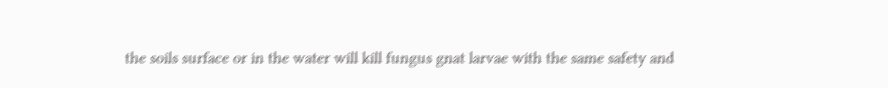the soils surface or in the water will kill fungus gnat larvae with the same safety and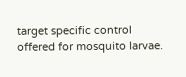target specific control offered for mosquito larvae.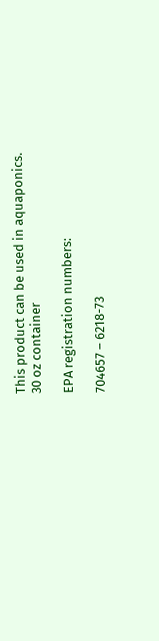This product can be used in aquaponics.
30 oz container

EPA registration numbers:

704657 – 6218-73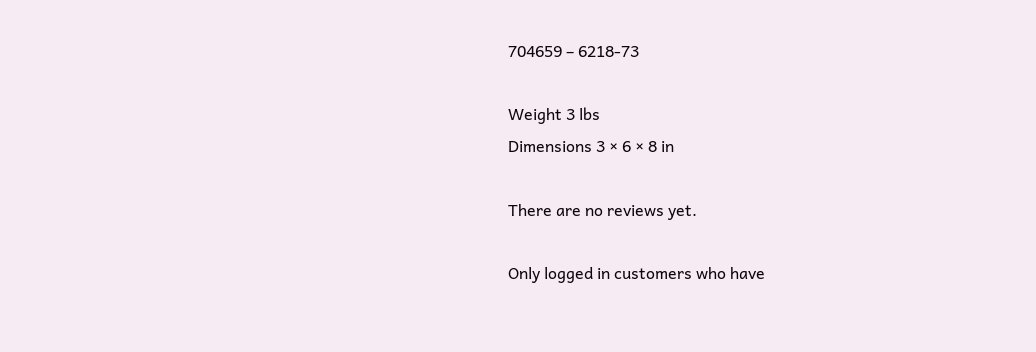704659 – 6218-73

Weight 3 lbs
Dimensions 3 × 6 × 8 in

There are no reviews yet.

Only logged in customers who have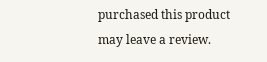purchased this product may leave a review.